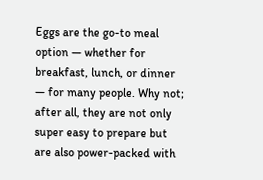Eggs are the go-to meal option — whether for breakfast, lunch, or dinner — for many people. Why not; after all, they are not only super easy to prepare but are also power-packed with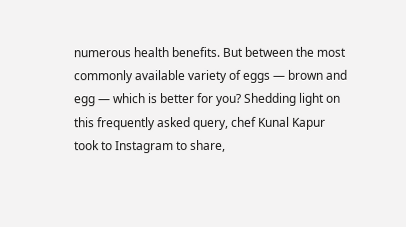numerous health benefits. But between the most commonly available variety of eggs — brown and egg — which is better for you? Shedding light on this frequently asked query, chef Kunal Kapur took to Instagram to share,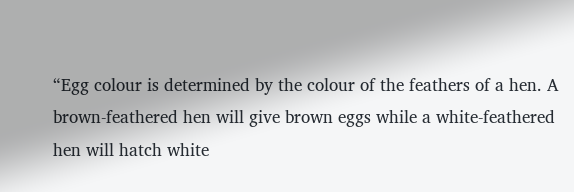“Egg colour is determined by the colour of the feathers of a hen. A brown-feathered hen will give brown eggs while a white-feathered hen will hatch white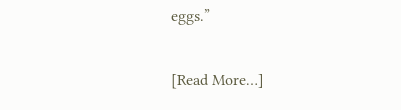eggs.”

[Read More…]